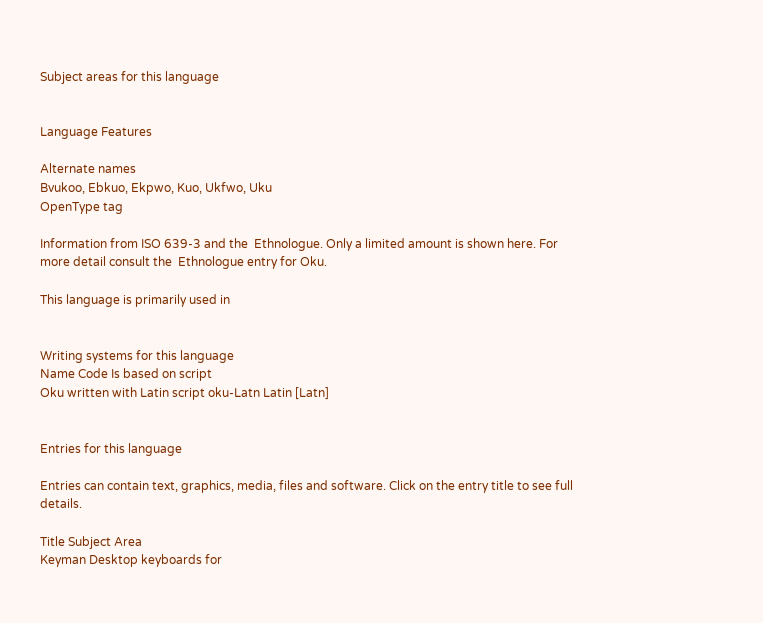Subject areas for this language


Language Features

Alternate names
Bvukoo, Ebkuo, Ekpwo, Kuo, Ukfwo, Uku
OpenType tag

Information from ISO 639-3 and the  Ethnologue. Only a limited amount is shown here. For more detail consult the  Ethnologue entry for Oku.

This language is primarily used in


Writing systems for this language
Name Code Is based on script
Oku written with Latin script oku-Latn Latin [Latn]


Entries for this language

Entries can contain text, graphics, media, files and software. Click on the entry title to see full details.

Title Subject Area
Keyman Desktop keyboards for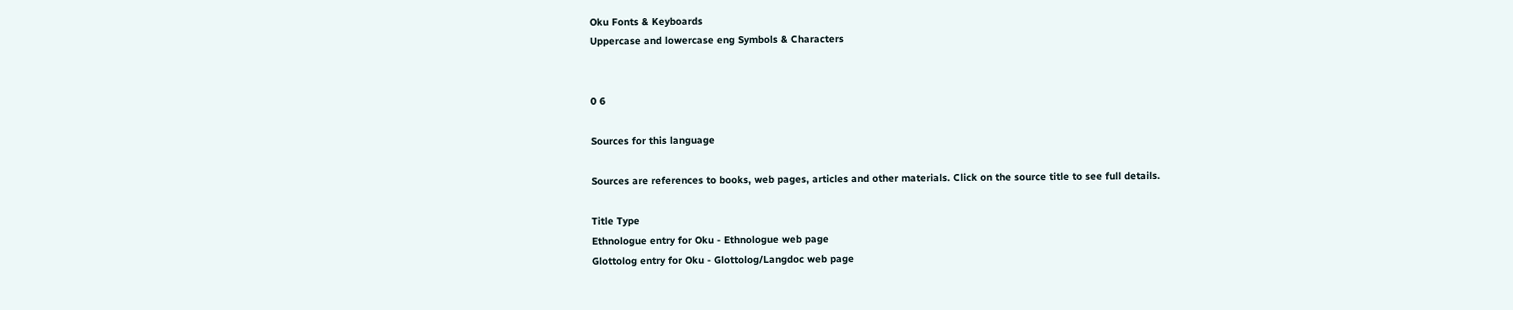Oku Fonts & Keyboards
Uppercase and lowercase eng Symbols & Characters


0 6

Sources for this language

Sources are references to books, web pages, articles and other materials. Click on the source title to see full details.

Title Type
Ethnologue entry for Oku - Ethnologue web page
Glottolog entry for Oku - Glottolog/Langdoc web page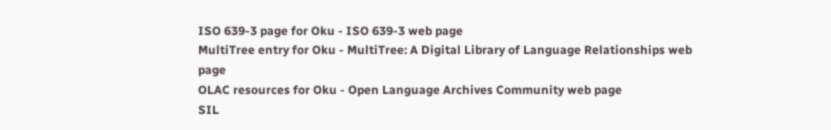ISO 639-3 page for Oku - ISO 639-3 web page
MultiTree entry for Oku - MultiTree: A Digital Library of Language Relationships web page
OLAC resources for Oku - Open Language Archives Community web page
SIL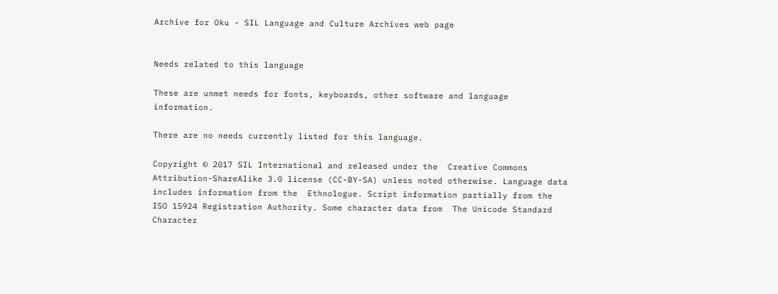Archive for Oku - SIL Language and Culture Archives web page


Needs related to this language

These are unmet needs for fonts, keyboards, other software and language information.

There are no needs currently listed for this language.

Copyright © 2017 SIL International and released under the  Creative Commons Attribution-ShareAlike 3.0 license (CC-BY-SA) unless noted otherwise. Language data includes information from the  Ethnologue. Script information partially from the  ISO 15924 Registration Authority. Some character data from  The Unicode Standard Character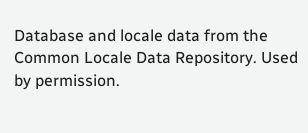Database and locale data from the  Common Locale Data Repository. Used by permission.